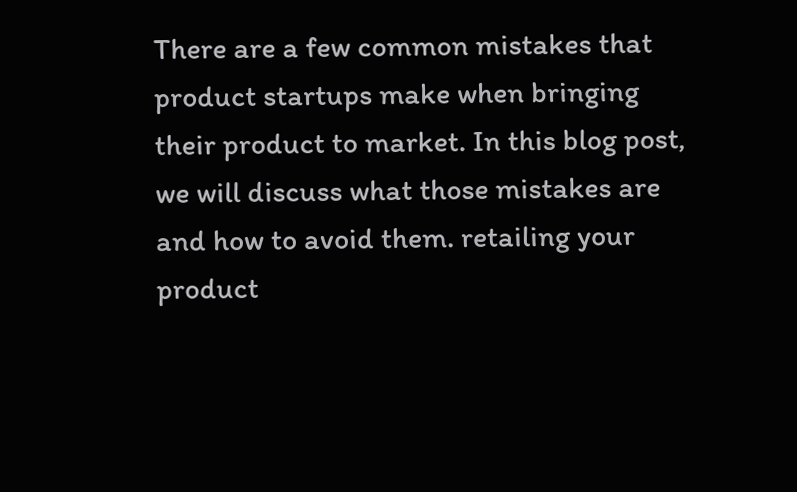There are a few common mistakes that product startups make when bringing their product to market. In this blog post, we will discuss what those mistakes are and how to avoid them. retailing your product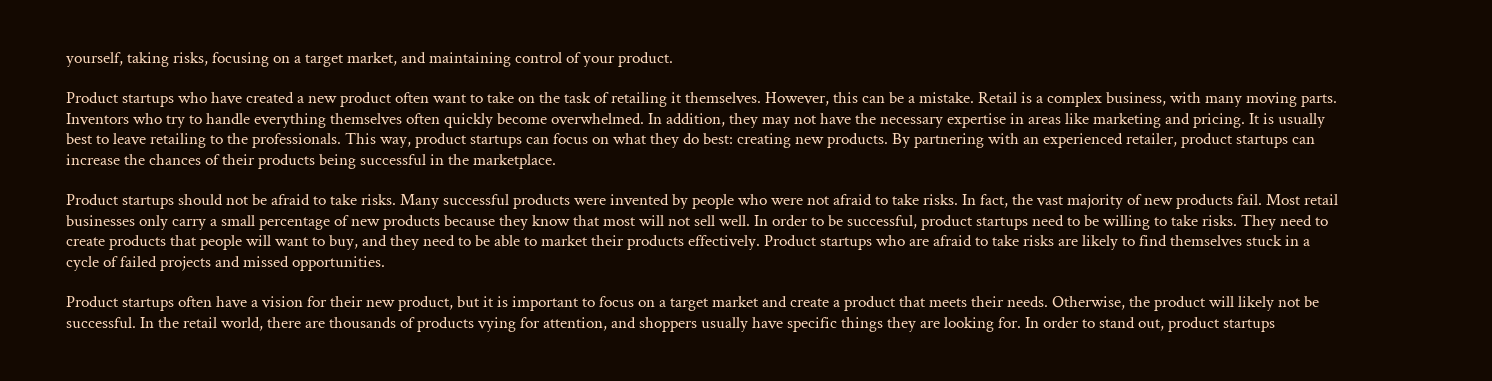yourself, taking risks, focusing on a target market, and maintaining control of your product.

Product startups who have created a new product often want to take on the task of retailing it themselves. However, this can be a mistake. Retail is a complex business, with many moving parts. Inventors who try to handle everything themselves often quickly become overwhelmed. In addition, they may not have the necessary expertise in areas like marketing and pricing. It is usually best to leave retailing to the professionals. This way, product startups can focus on what they do best: creating new products. By partnering with an experienced retailer, product startups can increase the chances of their products being successful in the marketplace.

Product startups should not be afraid to take risks. Many successful products were invented by people who were not afraid to take risks. In fact, the vast majority of new products fail. Most retail businesses only carry a small percentage of new products because they know that most will not sell well. In order to be successful, product startups need to be willing to take risks. They need to create products that people will want to buy, and they need to be able to market their products effectively. Product startups who are afraid to take risks are likely to find themselves stuck in a cycle of failed projects and missed opportunities.

Product startups often have a vision for their new product, but it is important to focus on a target market and create a product that meets their needs. Otherwise, the product will likely not be successful. In the retail world, there are thousands of products vying for attention, and shoppers usually have specific things they are looking for. In order to stand out, product startups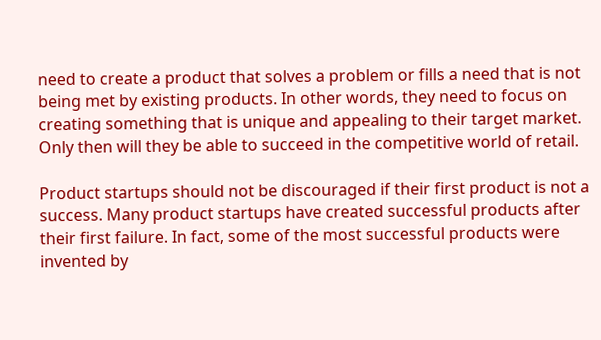need to create a product that solves a problem or fills a need that is not being met by existing products. In other words, they need to focus on creating something that is unique and appealing to their target market. Only then will they be able to succeed in the competitive world of retail.

Product startups should not be discouraged if their first product is not a success. Many product startups have created successful products after their first failure. In fact, some of the most successful products were invented by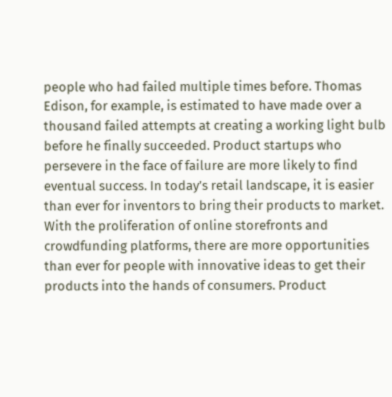people who had failed multiple times before. Thomas Edison, for example, is estimated to have made over a thousand failed attempts at creating a working light bulb before he finally succeeded. Product startups who persevere in the face of failure are more likely to find eventual success. In today’s retail landscape, it is easier than ever for inventors to bring their products to market. With the proliferation of online storefronts and crowdfunding platforms, there are more opportunities than ever for people with innovative ideas to get their products into the hands of consumers. Product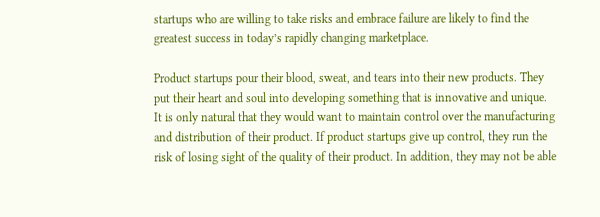startups who are willing to take risks and embrace failure are likely to find the greatest success in today’s rapidly changing marketplace.

Product startups pour their blood, sweat, and tears into their new products. They put their heart and soul into developing something that is innovative and unique. It is only natural that they would want to maintain control over the manufacturing and distribution of their product. If product startups give up control, they run the risk of losing sight of the quality of their product. In addition, they may not be able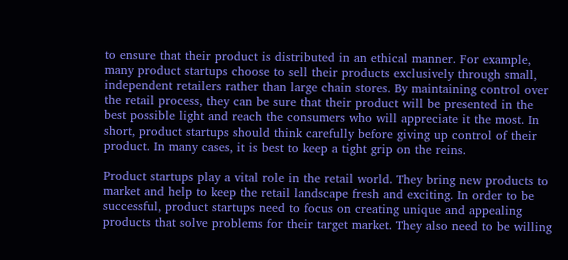to ensure that their product is distributed in an ethical manner. For example, many product startups choose to sell their products exclusively through small, independent retailers rather than large chain stores. By maintaining control over the retail process, they can be sure that their product will be presented in the best possible light and reach the consumers who will appreciate it the most. In short, product startups should think carefully before giving up control of their product. In many cases, it is best to keep a tight grip on the reins.

Product startups play a vital role in the retail world. They bring new products to market and help to keep the retail landscape fresh and exciting. In order to be successful, product startups need to focus on creating unique and appealing products that solve problems for their target market. They also need to be willing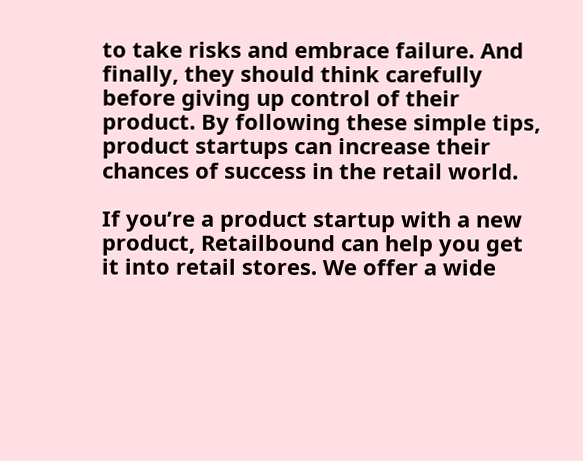to take risks and embrace failure. And finally, they should think carefully before giving up control of their product. By following these simple tips, product startups can increase their chances of success in the retail world.

If you’re a product startup with a new product, Retailbound can help you get it into retail stores. We offer a wide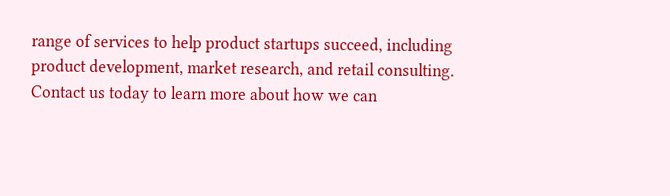range of services to help product startups succeed, including product development, market research, and retail consulting. Contact us today to learn more about how we can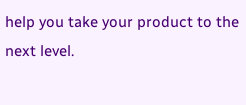help you take your product to the next level.